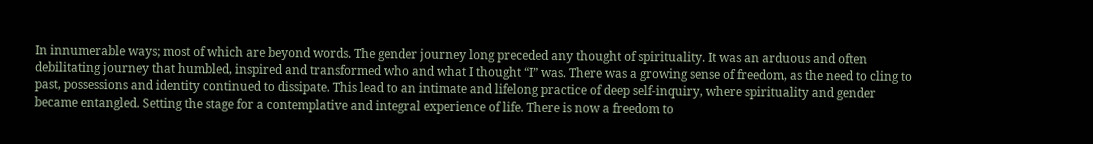In innumerable ways; most of which are beyond words. The gender journey long preceded any thought of spirituality. It was an arduous and often debilitating journey that humbled, inspired and transformed who and what I thought “I” was. There was a growing sense of freedom, as the need to cling to past, possessions and identity continued to dissipate. This lead to an intimate and lifelong practice of deep self-inquiry, where spirituality and gender became entangled. Setting the stage for a contemplative and integral experience of life. There is now a freedom to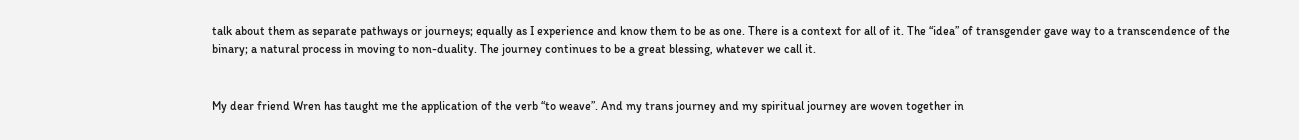talk about them as separate pathways or journeys; equally as I experience and know them to be as one. There is a context for all of it. The “idea” of transgender gave way to a transcendence of the binary; a natural process in moving to non-duality. The journey continues to be a great blessing, whatever we call it.


My dear friend Wren has taught me the application of the verb “to weave”. And my trans journey and my spiritual journey are woven together in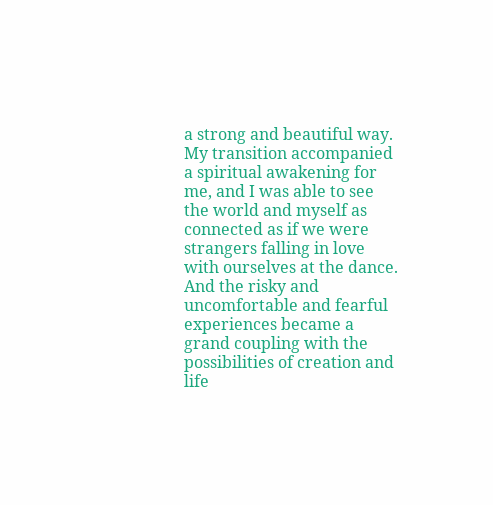a strong and beautiful way. My transition accompanied a spiritual awakening for me, and I was able to see the world and myself as connected as if we were strangers falling in love with ourselves at the dance. And the risky and uncomfortable and fearful experiences became a grand coupling with the possibilities of creation and life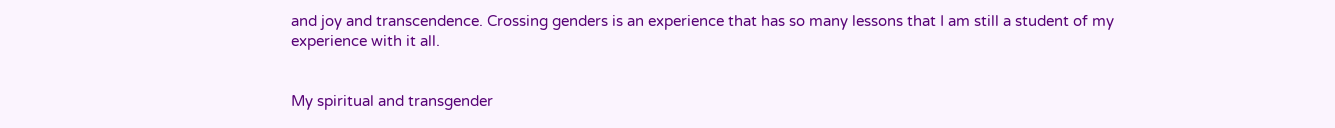and joy and transcendence. Crossing genders is an experience that has so many lessons that I am still a student of my experience with it all.


My spiritual and transgender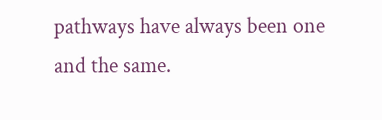pathways have always been one and the same.